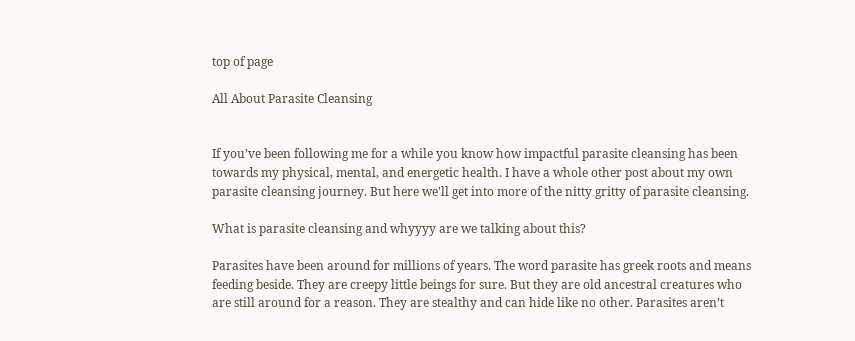top of page

All About Parasite Cleansing


If you’ve been following me for a while you know how impactful parasite cleansing has been towards my physical, mental, and energetic health. I have a whole other post about my own parasite cleansing journey. But here we'll get into more of the nitty gritty of parasite cleansing.

What is parasite cleansing and whyyyy are we talking about this?

Parasites have been around for millions of years. The word parasite has greek roots and means feeding beside. They are creepy little beings for sure. But they are old ancestral creatures who are still around for a reason. They are stealthy and can hide like no other. Parasites aren’t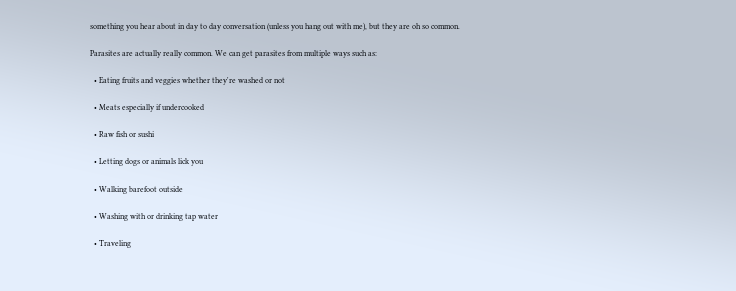something you hear about in day to day conversation (unless you hang out with me), but they are oh so common.

Parasites are actually really common. We can get parasites from multiple ways such as:

  • Eating fruits and veggies whether they're washed or not

  • Meats especially if undercooked

  • Raw fish or sushi

  • Letting dogs or animals lick you

  • Walking barefoot outside

  • Washing with or drinking tap water

  • Traveling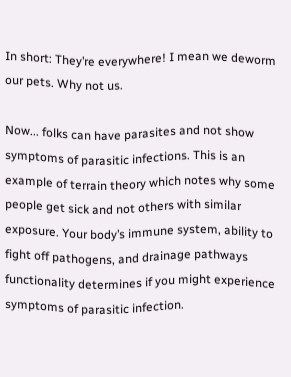In short: They’re everywhere! I mean we deworm our pets. Why not us.

Now... folks can have parasites and not show symptoms of parasitic infections. This is an example of terrain theory which notes why some people get sick and not others with similar exposure. Your body’s immune system, ability to fight off pathogens, and drainage pathways functionality determines if you might experience symptoms of parasitic infection.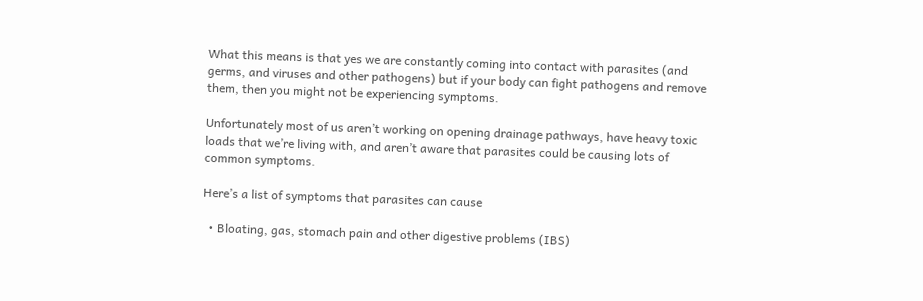What this means is that yes we are constantly coming into contact with parasites (and germs, and viruses and other pathogens) but if your body can fight pathogens and remove them, then you might not be experiencing symptoms.

Unfortunately most of us aren’t working on opening drainage pathways, have heavy toxic loads that we’re living with, and aren’t aware that parasites could be causing lots of common symptoms.

Here’s a list of symptoms that parasites can cause

  • Bloating, gas, stomach pain and other digestive problems (IBS)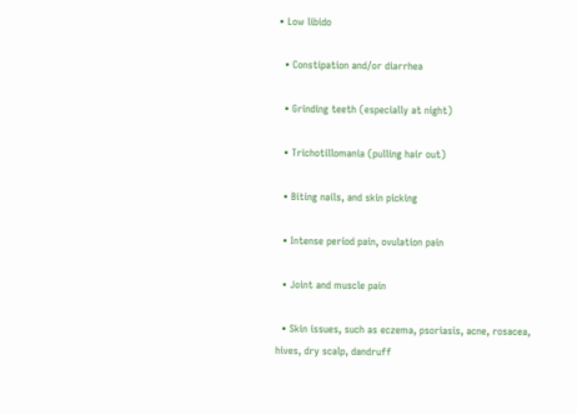• Low libido

  • Constipation and/or diarrhea

  • Grinding teeth (especially at night)

  • Trichotillomania (pulling hair out)

  • Biting nails, and skin picking

  • Intense period pain, ovulation pain

  • Joint and muscle pain

  • Skin issues, such as eczema, psoriasis, acne, rosacea, hives, dry scalp, dandruff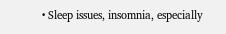• Sleep issues, insomnia, especially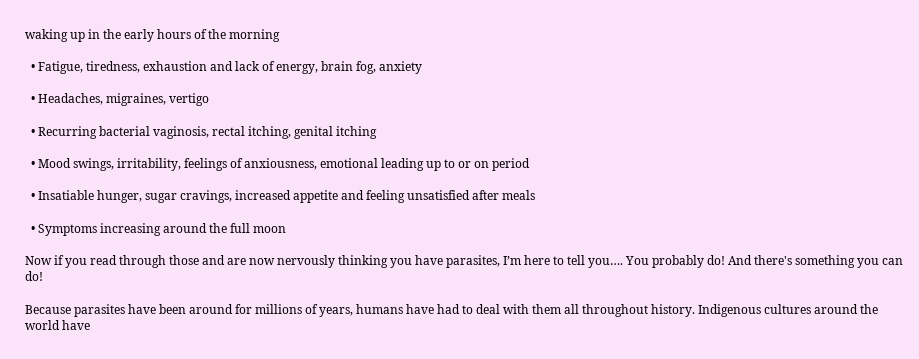waking up in the early hours of the morning

  • Fatigue, tiredness, exhaustion and lack of energy, brain fog, anxiety

  • Headaches, migraines, vertigo

  • Recurring bacterial vaginosis, rectal itching, genital itching

  • Mood swings, irritability, feelings of anxiousness, emotional leading up to or on period

  • Insatiable hunger, sugar cravings, increased appetite and feeling unsatisfied after meals

  • Symptoms increasing around the full moon

Now if you read through those and are now nervously thinking you have parasites, I’m here to tell you…. You probably do! And there's something you can do!

Because parasites have been around for millions of years, humans have had to deal with them all throughout history. Indigenous cultures around the world have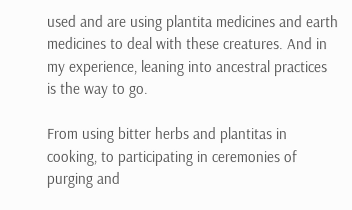used and are using plantita medicines and earth medicines to deal with these creatures. And in my experience, leaning into ancestral practices is the way to go.

From using bitter herbs and plantitas in cooking, to participating in ceremonies of purging and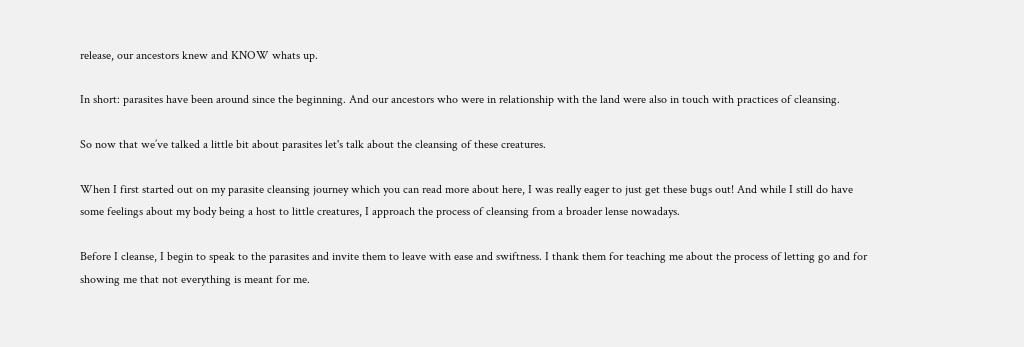release, our ancestors knew and KNOW whats up.

In short: parasites have been around since the beginning. And our ancestors who were in relationship with the land were also in touch with practices of cleansing.

So now that we’ve talked a little bit about parasites let's talk about the cleansing of these creatures.

When I first started out on my parasite cleansing journey which you can read more about here, I was really eager to just get these bugs out! And while I still do have some feelings about my body being a host to little creatures, I approach the process of cleansing from a broader lense nowadays.

Before I cleanse, I begin to speak to the parasites and invite them to leave with ease and swiftness. I thank them for teaching me about the process of letting go and for showing me that not everything is meant for me.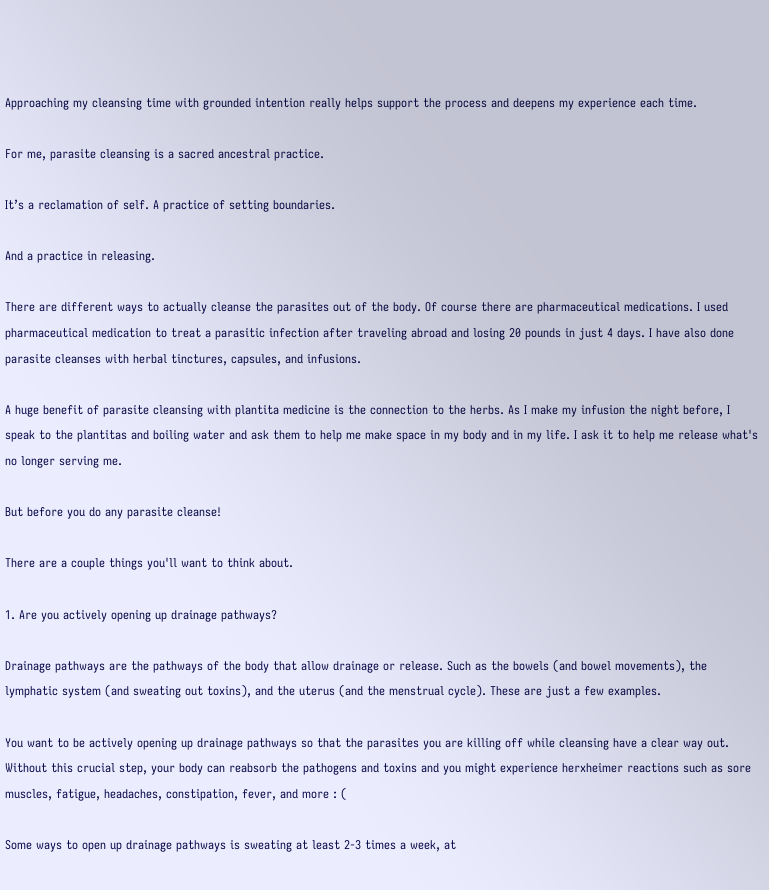Approaching my cleansing time with grounded intention really helps support the process and deepens my experience each time.

For me, parasite cleansing is a sacred ancestral practice.

It’s a reclamation of self. A practice of setting boundaries.

And a practice in releasing.

There are different ways to actually cleanse the parasites out of the body. Of course there are pharmaceutical medications. I used pharmaceutical medication to treat a parasitic infection after traveling abroad and losing 20 pounds in just 4 days. I have also done parasite cleanses with herbal tinctures, capsules, and infusions.

A huge benefit of parasite cleansing with plantita medicine is the connection to the herbs. As I make my infusion the night before, I speak to the plantitas and boiling water and ask them to help me make space in my body and in my life. I ask it to help me release what's no longer serving me.

But before you do any parasite cleanse!

There are a couple things you'll want to think about.

1. Are you actively opening up drainage pathways?

Drainage pathways are the pathways of the body that allow drainage or release. Such as the bowels (and bowel movements), the lymphatic system (and sweating out toxins), and the uterus (and the menstrual cycle). These are just a few examples.

You want to be actively opening up drainage pathways so that the parasites you are killing off while cleansing have a clear way out. Without this crucial step, your body can reabsorb the pathogens and toxins and you might experience herxheimer reactions such as sore muscles, fatigue, headaches, constipation, fever, and more : (

Some ways to open up drainage pathways is sweating at least 2-3 times a week, at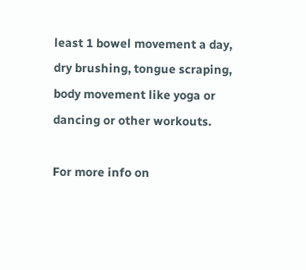least 1 bowel movement a day, dry brushing, tongue scraping, body movement like yoga or dancing or other workouts.

For more info on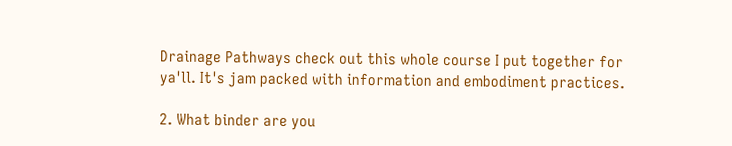Drainage Pathways check out this whole course I put together for ya'll. It's jam packed with information and embodiment practices.

2. What binder are you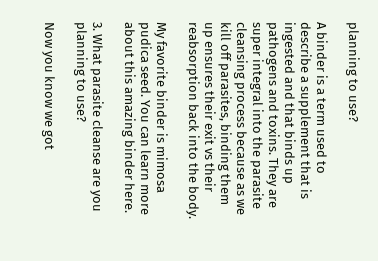planning to use?

A binder is a term used to describe a supplement that is ingested and that binds up pathogens and toxins. They are super integral into the parasite cleansing process because as we kill off parasites, binding them up ensures their exit vs their reabsorption back into the body.

My favorite binder is mimosa pudica seed. You can learn more about this amazing binder here.

3. What parasite cleanse are you planning to use?

Now you know we got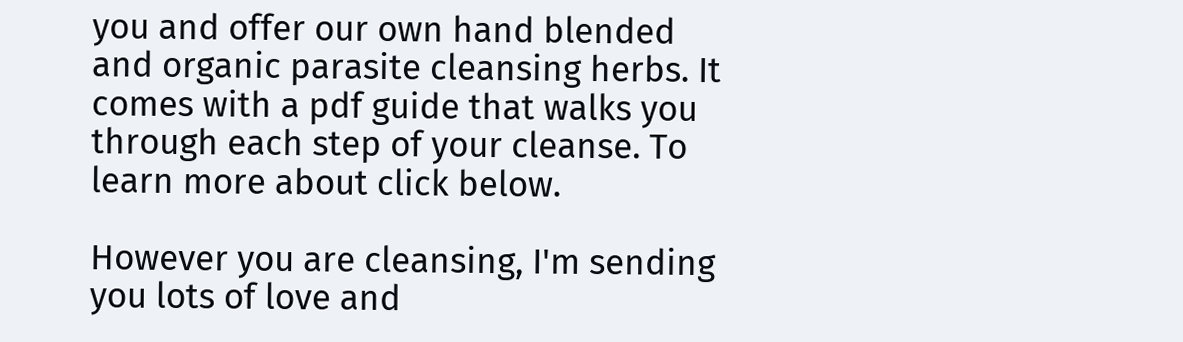you and offer our own hand blended and organic parasite cleansing herbs. It comes with a pdf guide that walks you through each step of your cleanse. To learn more about click below.

However you are cleansing, I'm sending you lots of love and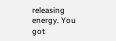releasing energy. You got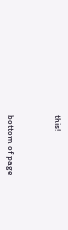this!



bottom of page